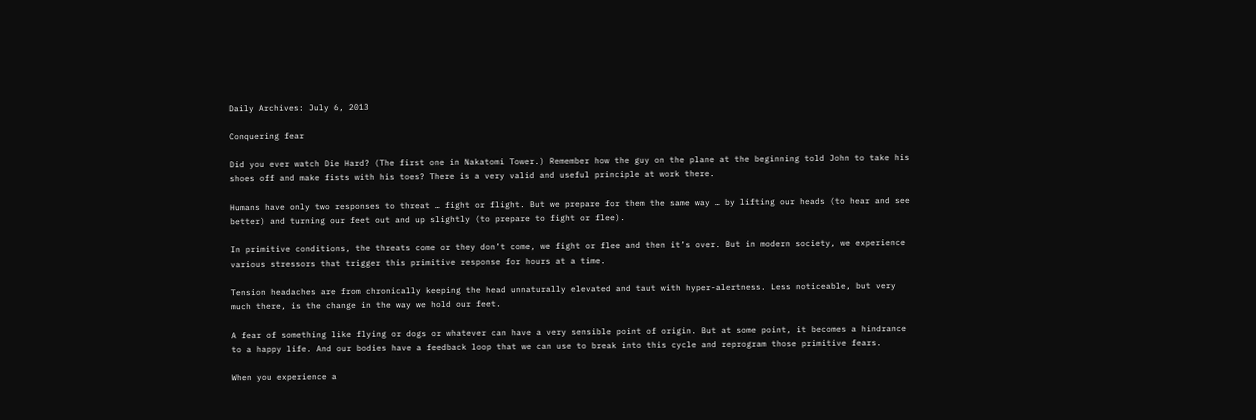Daily Archives: July 6, 2013

Conquering fear

Did you ever watch Die Hard? (The first one in Nakatomi Tower.) Remember how the guy on the plane at the beginning told John to take his shoes off and make fists with his toes? There is a very valid and useful principle at work there.

Humans have only two responses to threat … fight or flight. But we prepare for them the same way … by lifting our heads (to hear and see better) and turning our feet out and up slightly (to prepare to fight or flee).

In primitive conditions, the threats come or they don’t come, we fight or flee and then it’s over. But in modern society, we experience various stressors that trigger this primitive response for hours at a time.

Tension headaches are from chronically keeping the head unnaturally elevated and taut with hyper-alertness. Less noticeable, but very much there, is the change in the way we hold our feet.

A fear of something like flying or dogs or whatever can have a very sensible point of origin. But at some point, it becomes a hindrance to a happy life. And our bodies have a feedback loop that we can use to break into this cycle and reprogram those primitive fears.

When you experience a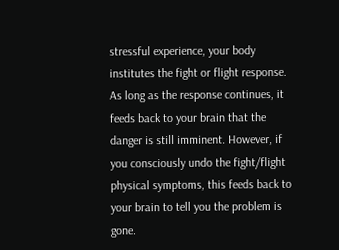stressful experience, your body institutes the fight or flight response. As long as the response continues, it feeds back to your brain that the danger is still imminent. However, if you consciously undo the fight/flight physical symptoms, this feeds back to your brain to tell you the problem is gone.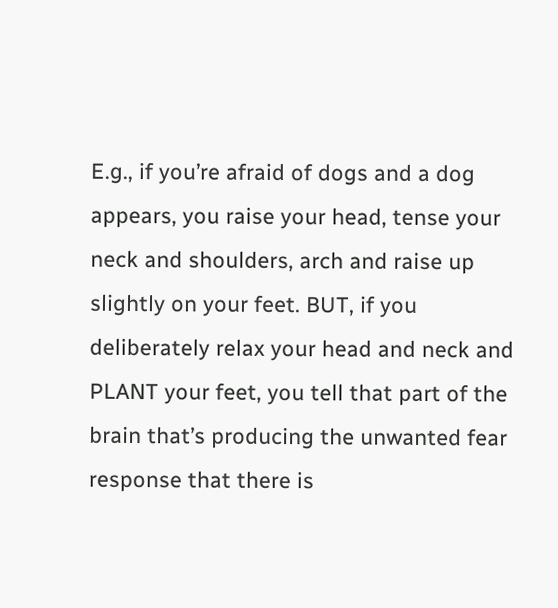E.g., if you’re afraid of dogs and a dog appears, you raise your head, tense your neck and shoulders, arch and raise up slightly on your feet. BUT, if you deliberately relax your head and neck and PLANT your feet, you tell that part of the brain that’s producing the unwanted fear response that there is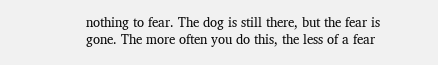nothing to fear. The dog is still there, but the fear is gone. The more often you do this, the less of a fear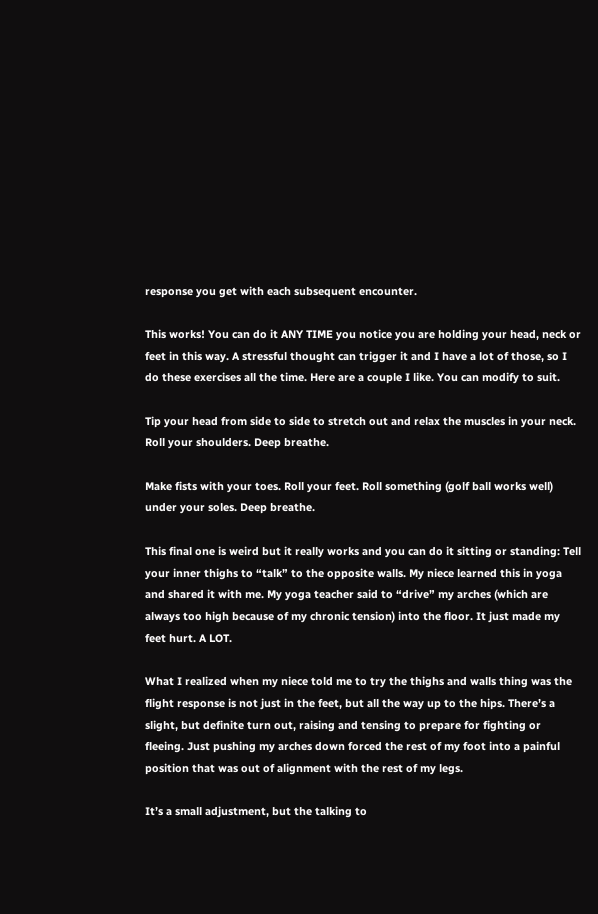response you get with each subsequent encounter.

This works! You can do it ANY TIME you notice you are holding your head, neck or feet in this way. A stressful thought can trigger it and I have a lot of those, so I do these exercises all the time. Here are a couple I like. You can modify to suit.

Tip your head from side to side to stretch out and relax the muscles in your neck. Roll your shoulders. Deep breathe.

Make fists with your toes. Roll your feet. Roll something (golf ball works well) under your soles. Deep breathe.

This final one is weird but it really works and you can do it sitting or standing: Tell your inner thighs to “talk” to the opposite walls. My niece learned this in yoga and shared it with me. My yoga teacher said to “drive” my arches (which are always too high because of my chronic tension) into the floor. It just made my feet hurt. A LOT.

What I realized when my niece told me to try the thighs and walls thing was the flight response is not just in the feet, but all the way up to the hips. There’s a slight, but definite turn out, raising and tensing to prepare for fighting or fleeing. Just pushing my arches down forced the rest of my foot into a painful position that was out of alignment with the rest of my legs.

It’s a small adjustment, but the talking to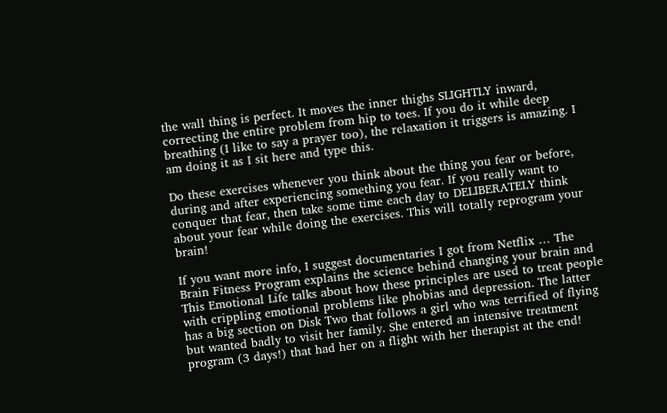the wall thing is perfect. It moves the inner thighs SLIGHTLY inward, correcting the entire problem from hip to toes. If you do it while deep breathing (I like to say a prayer too), the relaxation it triggers is amazing. I am doing it as I sit here and type this.

Do these exercises whenever you think about the thing you fear or before, during and after experiencing something you fear. If you really want to conquer that fear, then take some time each day to DELIBERATELY think about your fear while doing the exercises. This will totally reprogram your brain!

If you want more info, I suggest documentaries I got from Netflix … The Brain Fitness Program explains the science behind changing your brain and This Emotional Life talks about how these principles are used to treat people with crippling emotional problems like phobias and depression. The latter has a big section on Disk Two that follows a girl who was terrified of flying but wanted badly to visit her family. She entered an intensive treatment program (3 days!) that had her on a flight with her therapist at the end!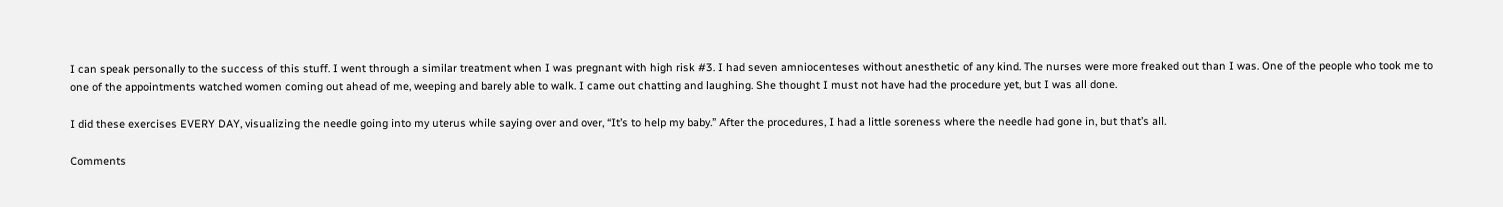I can speak personally to the success of this stuff. I went through a similar treatment when I was pregnant with high risk #3. I had seven amniocenteses without anesthetic of any kind. The nurses were more freaked out than I was. One of the people who took me to one of the appointments watched women coming out ahead of me, weeping and barely able to walk. I came out chatting and laughing. She thought I must not have had the procedure yet, but I was all done.

I did these exercises EVERY DAY, visualizing the needle going into my uterus while saying over and over, “It’s to help my baby.” After the procedures, I had a little soreness where the needle had gone in, but that’s all.

Comments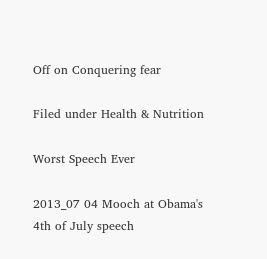Off on Conquering fear

Filed under Health & Nutrition

Worst Speech Ever

2013_07 04 Mooch at Obama's 4th of July speech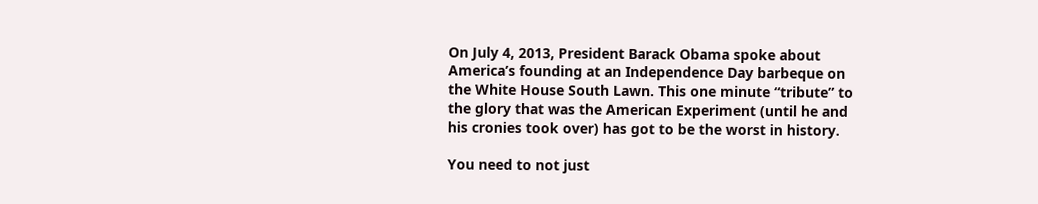On July 4, 2013, President Barack Obama spoke about America’s founding at an Independence Day barbeque on the White House South Lawn. This one minute “tribute” to the glory that was the American Experiment (until he and his cronies took over) has got to be the worst in history.

You need to not just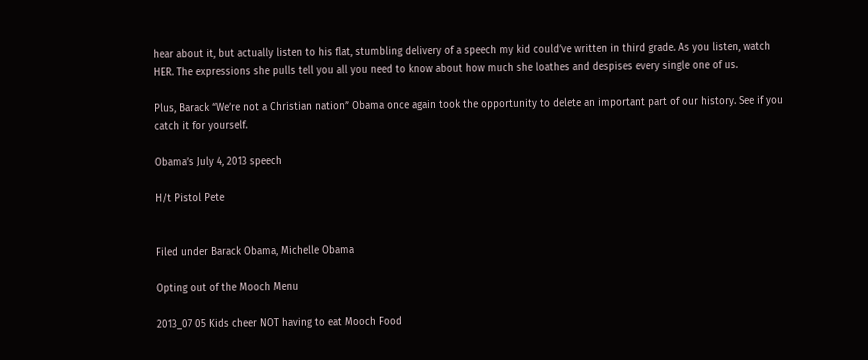hear about it, but actually listen to his flat, stumbling delivery of a speech my kid could’ve written in third grade. As you listen, watch HER. The expressions she pulls tell you all you need to know about how much she loathes and despises every single one of us.

Plus, Barack “We’re not a Christian nation” Obama once again took the opportunity to delete an important part of our history. See if you catch it for yourself.

Obama’s July 4, 2013 speech

H/t Pistol Pete


Filed under Barack Obama, Michelle Obama

Opting out of the Mooch Menu

2013_07 05 Kids cheer NOT having to eat Mooch Food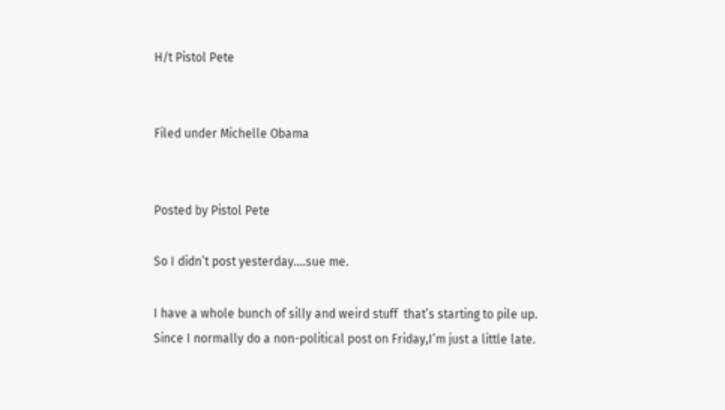H/t Pistol Pete


Filed under Michelle Obama


Posted by Pistol Pete

So I didn’t post yesterday….sue me.

I have a whole bunch of silly and weird stuff  that’s starting to pile up. Since I normally do a non-political post on Friday,I’m just a little late.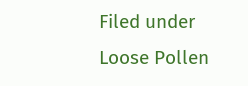Filed under Loose Pollen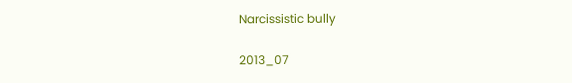Narcissistic bully

2013_07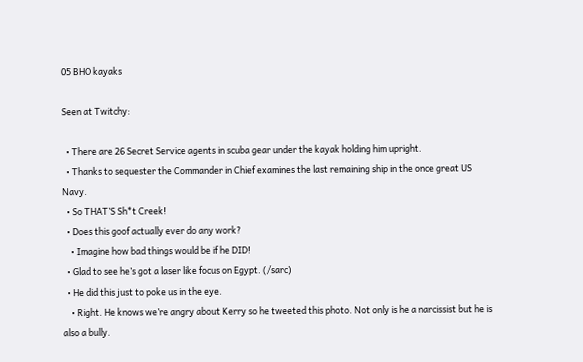05 BHO kayaks

Seen at Twitchy:

  • There are 26 Secret Service agents in scuba gear under the kayak holding him upright.
  • Thanks to sequester the Commander in Chief examines the last remaining ship in the once great US Navy.
  • So THAT’S Sh*t Creek!
  • Does this goof actually ever do any work?
    • Imagine how bad things would be if he DID!
  • Glad to see he’s got a laser like focus on Egypt. (/sarc)
  • He did this just to poke us in the eye.
    • Right. He knows we’re angry about Kerry so he tweeted this photo. Not only is he a narcissist but he is also a bully.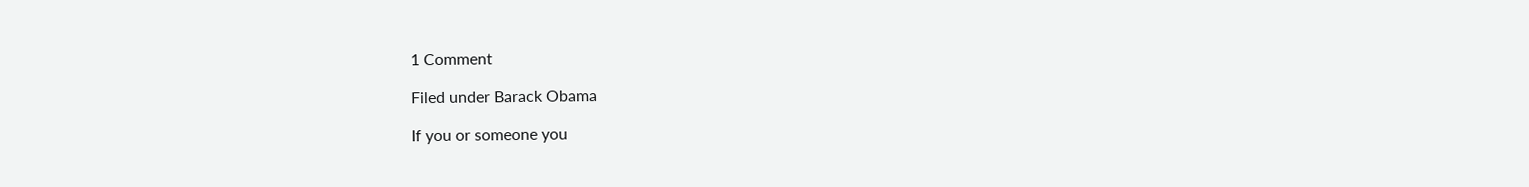1 Comment

Filed under Barack Obama

If you or someone you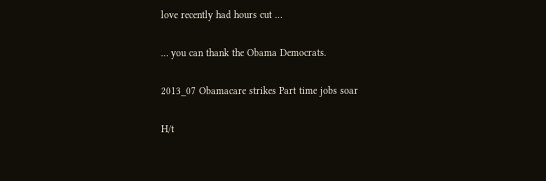love recently had hours cut …

… you can thank the Obama Democrats.

2013_07 Obamacare strikes Part time jobs soar

H/t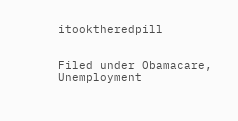itooktheredpill


Filed under Obamacare, Unemployment